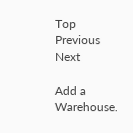Top  Previous  Next

Add a Warehouse.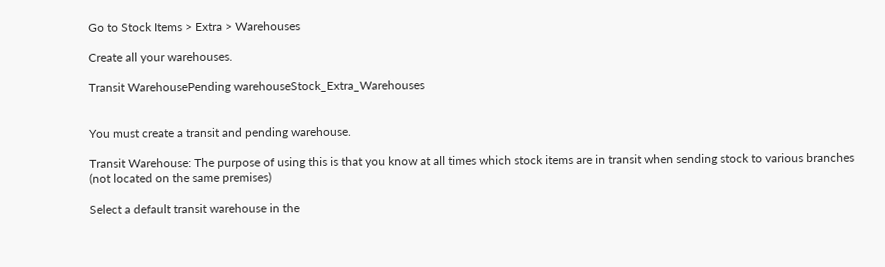Go to Stock Items > Extra > Warehouses

Create all your warehouses.

Transit WarehousePending warehouseStock_Extra_Warehouses


You must create a transit and pending warehouse.

Transit Warehouse: The purpose of using this is that you know at all times which stock items are in transit when sending stock to various branches (not located on the same premises)

Select a default transit warehouse in the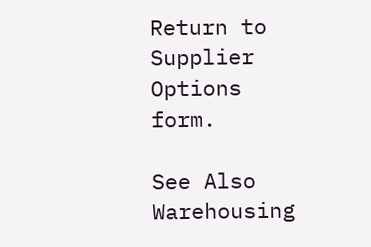Return to Supplier Options form.

See Also Warehousing